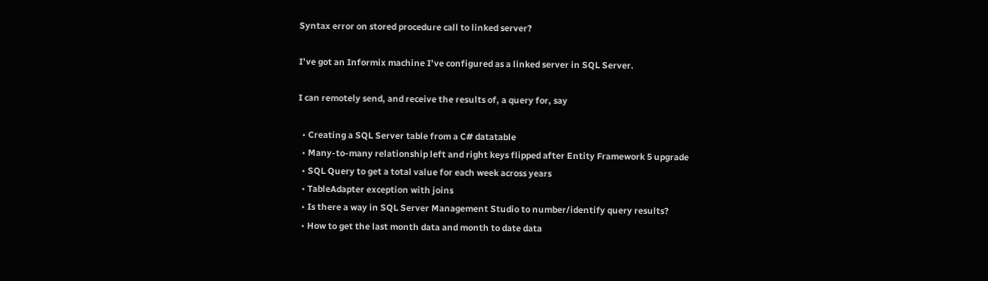Syntax error on stored procedure call to linked server?

I’ve got an Informix machine I’ve configured as a linked server in SQL Server.

I can remotely send, and receive the results of, a query for, say

  • Creating a SQL Server table from a C# datatable
  • Many-to-many relationship left and right keys flipped after Entity Framework 5 upgrade
  • SQL Query to get a total value for each week across years
  • TableAdapter exception with joins
  • Is there a way in SQL Server Management Studio to number/identify query results?
  • How to get the last month data and month to date data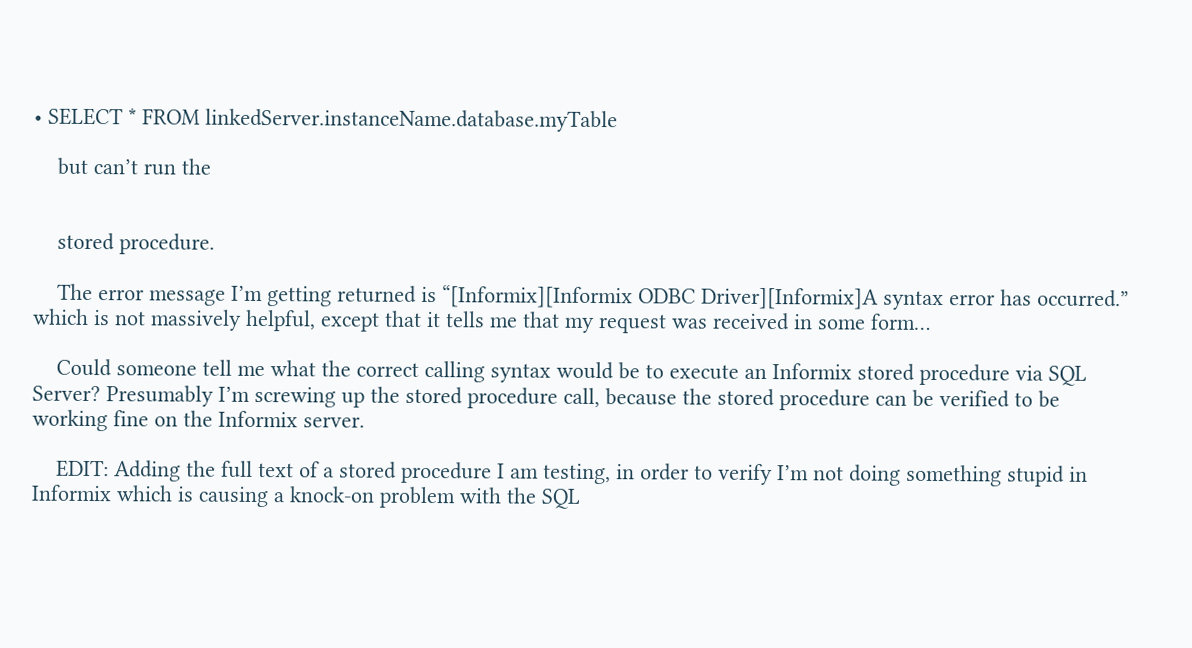• SELECT * FROM linkedServer.instanceName.database.myTable

    but can’t run the


    stored procedure.

    The error message I’m getting returned is “[Informix][Informix ODBC Driver][Informix]A syntax error has occurred.” which is not massively helpful, except that it tells me that my request was received in some form…

    Could someone tell me what the correct calling syntax would be to execute an Informix stored procedure via SQL Server? Presumably I’m screwing up the stored procedure call, because the stored procedure can be verified to be working fine on the Informix server.

    EDIT: Adding the full text of a stored procedure I am testing, in order to verify I’m not doing something stupid in Informix which is causing a knock-on problem with the SQL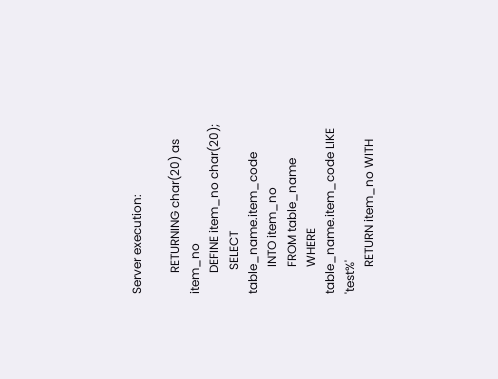Server execution:

       RETURNING char(20) as item_no
       DEFINE item_no char(20);
        SELECT table_name.item_code
         INTO item_no
         FROM table_name
         WHERE table_name.item_code LIKE 'test%'
         RETURN item_no WITH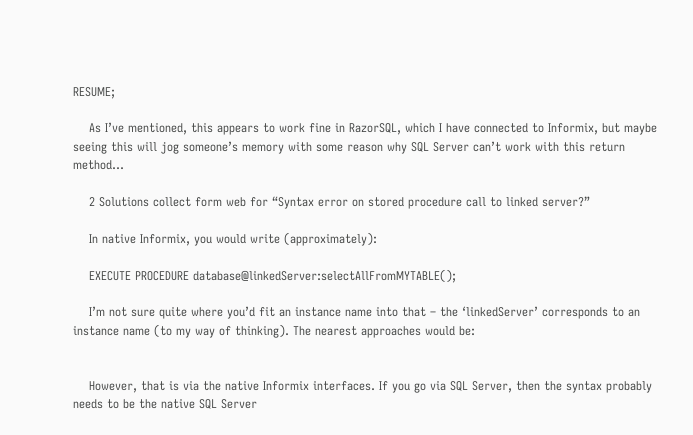RESUME;

    As I’ve mentioned, this appears to work fine in RazorSQL, which I have connected to Informix, but maybe seeing this will jog someone’s memory with some reason why SQL Server can’t work with this return method…

    2 Solutions collect form web for “Syntax error on stored procedure call to linked server?”

    In native Informix, you would write (approximately):

    EXECUTE PROCEDURE database@linkedServer:selectAllFromMYTABLE();

    I’m not sure quite where you’d fit an instance name into that – the ‘linkedServer’ corresponds to an instance name (to my way of thinking). The nearest approaches would be:


    However, that is via the native Informix interfaces. If you go via SQL Server, then the syntax probably needs to be the native SQL Server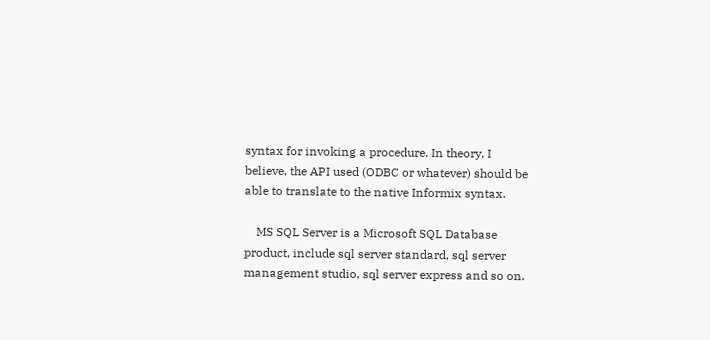syntax for invoking a procedure. In theory, I believe, the API used (ODBC or whatever) should be able to translate to the native Informix syntax.

    MS SQL Server is a Microsoft SQL Database product, include sql server standard, sql server management studio, sql server express and so on.